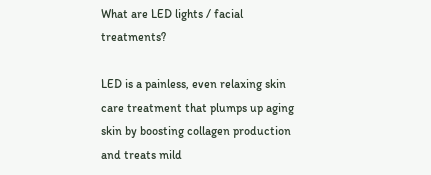What are LED lights / facial treatments?

LED is a painless, even relaxing skin care treatment that plumps up aging skin by boosting collagen production and treats mild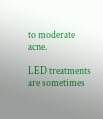to moderate acne.

LED treatments are sometimes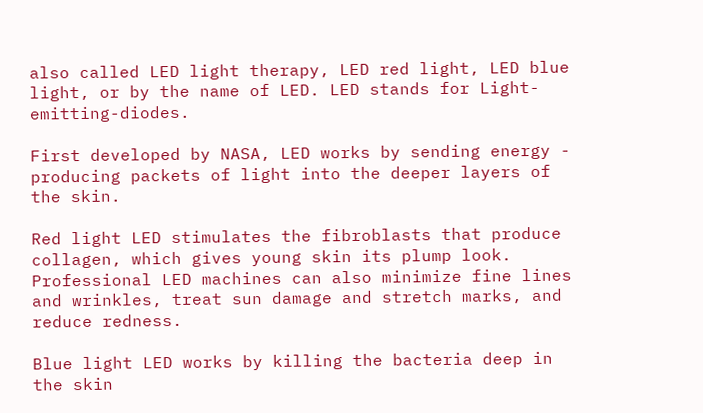also called LED light therapy, LED red light, LED blue light, or by the name of LED. LED stands for Light-emitting-diodes.

First developed by NASA, LED works by sending energy - producing packets of light into the deeper layers of the skin.

Red light LED stimulates the fibroblasts that produce collagen, which gives young skin its plump look. Professional LED machines can also minimize fine lines and wrinkles, treat sun damage and stretch marks, and reduce redness.

Blue light LED works by killing the bacteria deep in the skin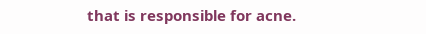that is responsible for acne.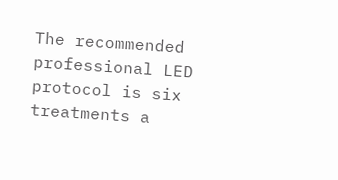The recommended professional LED protocol is six treatments a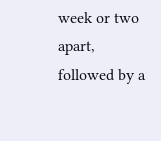week or two apart, followed by a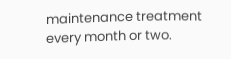maintenance treatment every month or two.